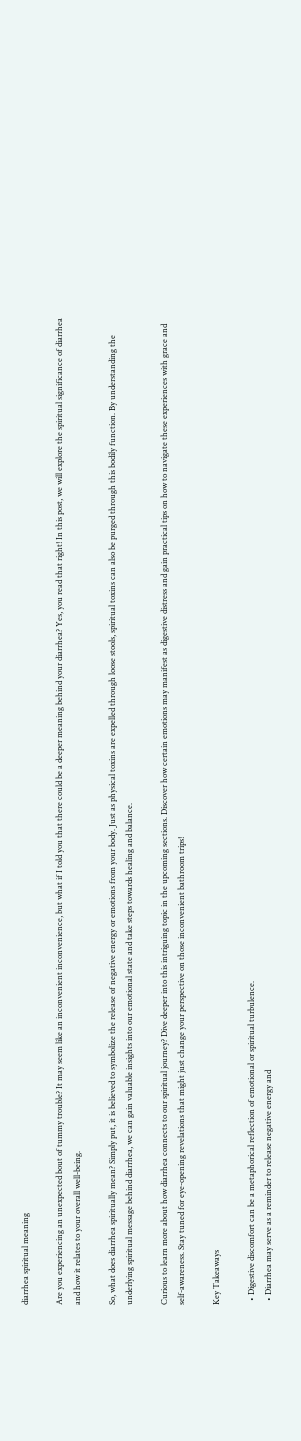diarrhea spiritual meaning

Are you experiencing an unexpected bout of tummy trouble? It may seem like an inconvenient inconvenience, but what if I told you that there could be a deeper meaning behind your diarrhea? Yes, you read that right! In this post, we will explore the spiritual significance of diarrhea and how it relates to your overall well-being.

So, what does diarrhea spiritually mean? Simply put, it is believed to symbolize the release of negative energy or emotions from your body. Just as physical toxins are expelled through loose stools, spiritual toxins can also be purged through this bodily function. By understanding the underlying spiritual message behind diarrhea, we can gain valuable insights into our emotional state and take steps towards healing and balance.

Curious to learn more about how diarrhea connects to our spiritual journey? Dive deeper into this intriguing topic in the upcoming sections. Discover how certain emotions may manifest as digestive distress and gain practical tips on how to navigate these experiences with grace and self-awareness. Stay tuned for eye-opening revelations that might just change your perspective on those inconvenient bathroom trips!

Key Takeaways

  • Digestive discomfort can be a metaphorical reflection of emotional or spiritual turbulence.
  • Diarrhea may serve as a reminder to release negative energy and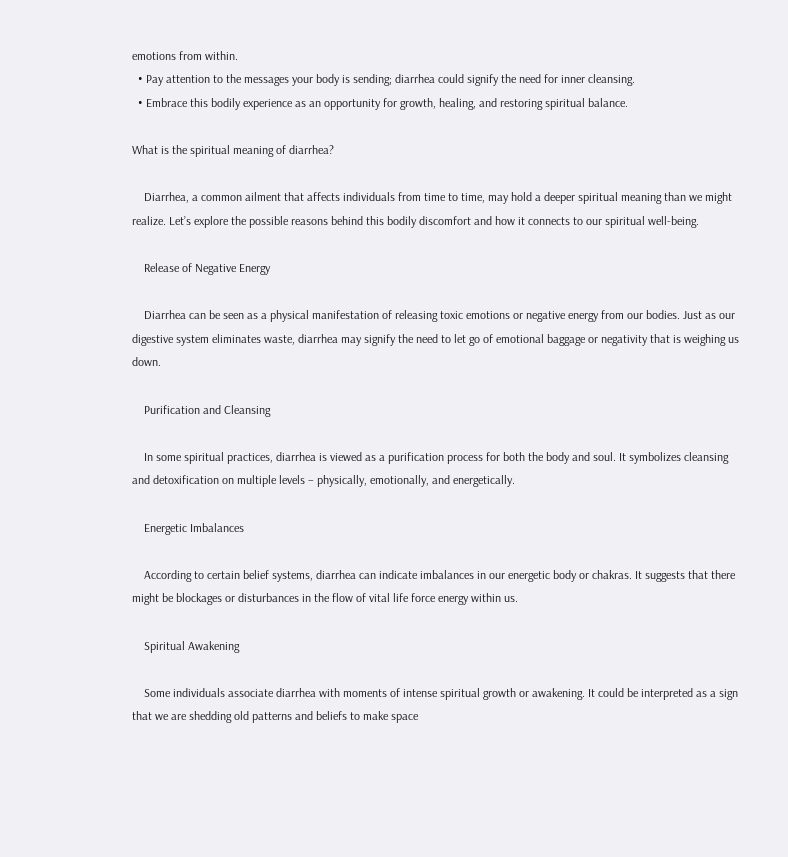emotions from within.
  • Pay attention to the messages your body is sending; diarrhea could signify the need for inner cleansing.
  • Embrace this bodily experience as an opportunity for growth, healing, and restoring spiritual balance.

What is the spiritual meaning of diarrhea?

    Diarrhea, a common ailment that affects individuals from time to time, may hold a deeper spiritual meaning than we might realize. Let’s explore the possible reasons behind this bodily discomfort and how it connects to our spiritual well-being.

    Release of Negative Energy

    Diarrhea can be seen as a physical manifestation of releasing toxic emotions or negative energy from our bodies. Just as our digestive system eliminates waste, diarrhea may signify the need to let go of emotional baggage or negativity that is weighing us down.

    Purification and Cleansing

    In some spiritual practices, diarrhea is viewed as a purification process for both the body and soul. It symbolizes cleansing and detoxification on multiple levels – physically, emotionally, and energetically.

    Energetic Imbalances

    According to certain belief systems, diarrhea can indicate imbalances in our energetic body or chakras. It suggests that there might be blockages or disturbances in the flow of vital life force energy within us.

    Spiritual Awakening

    Some individuals associate diarrhea with moments of intense spiritual growth or awakening. It could be interpreted as a sign that we are shedding old patterns and beliefs to make space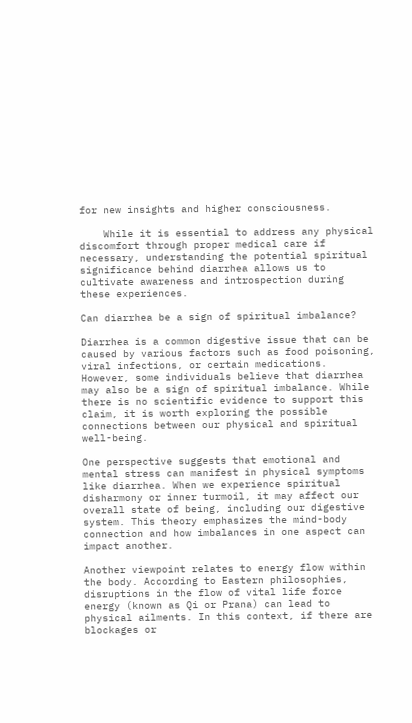for new insights and higher consciousness.

    While it is essential to address any physical discomfort through proper medical care if necessary, understanding the potential spiritual significance behind diarrhea allows us to cultivate awareness and introspection during these experiences.

Can diarrhea be a sign of spiritual imbalance?

Diarrhea is a common digestive issue that can be caused by various factors such as food poisoning, viral infections, or certain medications. However, some individuals believe that diarrhea may also be a sign of spiritual imbalance. While there is no scientific evidence to support this claim, it is worth exploring the possible connections between our physical and spiritual well-being.

One perspective suggests that emotional and mental stress can manifest in physical symptoms like diarrhea. When we experience spiritual disharmony or inner turmoil, it may affect our overall state of being, including our digestive system. This theory emphasizes the mind-body connection and how imbalances in one aspect can impact another.

Another viewpoint relates to energy flow within the body. According to Eastern philosophies, disruptions in the flow of vital life force energy (known as Qi or Prana) can lead to physical ailments. In this context, if there are blockages or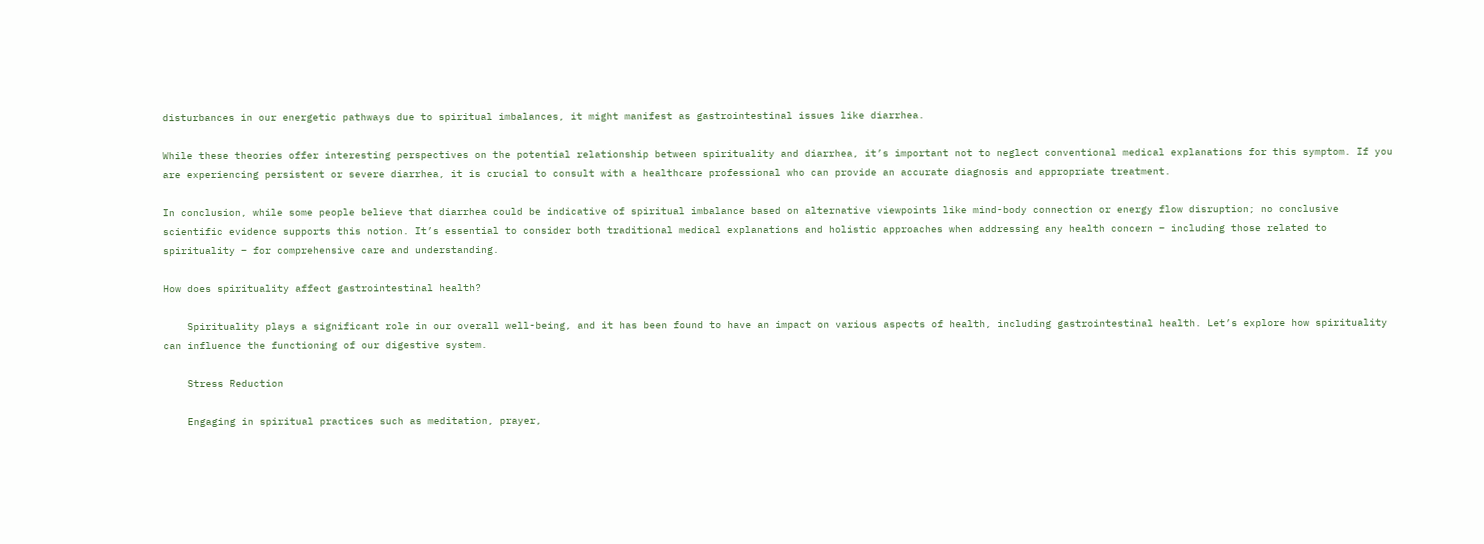disturbances in our energetic pathways due to spiritual imbalances, it might manifest as gastrointestinal issues like diarrhea.

While these theories offer interesting perspectives on the potential relationship between spirituality and diarrhea, it’s important not to neglect conventional medical explanations for this symptom. If you are experiencing persistent or severe diarrhea, it is crucial to consult with a healthcare professional who can provide an accurate diagnosis and appropriate treatment.

In conclusion, while some people believe that diarrhea could be indicative of spiritual imbalance based on alternative viewpoints like mind-body connection or energy flow disruption; no conclusive scientific evidence supports this notion. It’s essential to consider both traditional medical explanations and holistic approaches when addressing any health concern – including those related to spirituality – for comprehensive care and understanding.

How does spirituality affect gastrointestinal health?

    Spirituality plays a significant role in our overall well-being, and it has been found to have an impact on various aspects of health, including gastrointestinal health. Let’s explore how spirituality can influence the functioning of our digestive system.

    Stress Reduction

    Engaging in spiritual practices such as meditation, prayer,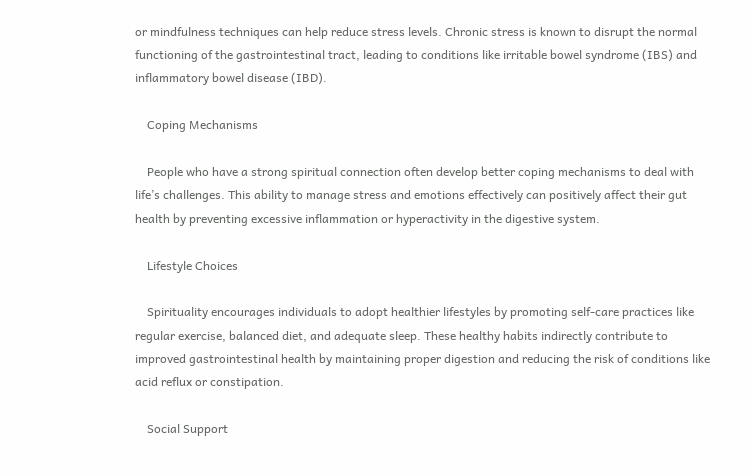or mindfulness techniques can help reduce stress levels. Chronic stress is known to disrupt the normal functioning of the gastrointestinal tract, leading to conditions like irritable bowel syndrome (IBS) and inflammatory bowel disease (IBD).

    Coping Mechanisms

    People who have a strong spiritual connection often develop better coping mechanisms to deal with life’s challenges. This ability to manage stress and emotions effectively can positively affect their gut health by preventing excessive inflammation or hyperactivity in the digestive system.

    Lifestyle Choices

    Spirituality encourages individuals to adopt healthier lifestyles by promoting self-care practices like regular exercise, balanced diet, and adequate sleep. These healthy habits indirectly contribute to improved gastrointestinal health by maintaining proper digestion and reducing the risk of conditions like acid reflux or constipation.

    Social Support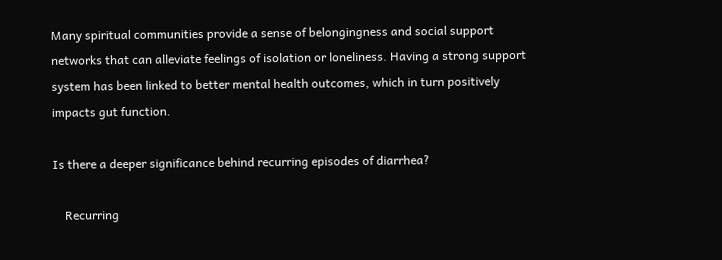Many spiritual communities provide a sense of belongingness and social support networks that can alleviate feelings of isolation or loneliness. Having a strong support system has been linked to better mental health outcomes, which in turn positively impacts gut function.

Is there a deeper significance behind recurring episodes of diarrhea?

    Recurring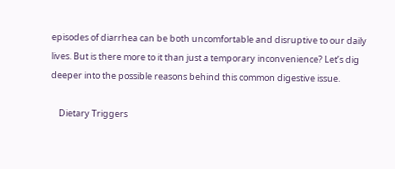episodes of diarrhea can be both uncomfortable and disruptive to our daily lives. But is there more to it than just a temporary inconvenience? Let’s dig deeper into the possible reasons behind this common digestive issue.

    Dietary Triggers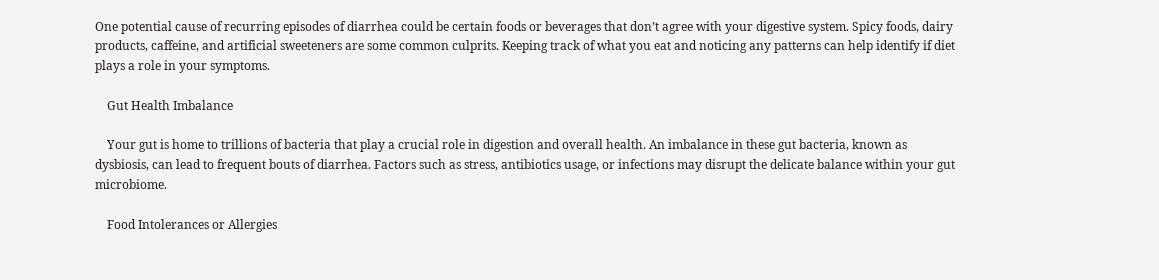One potential cause of recurring episodes of diarrhea could be certain foods or beverages that don’t agree with your digestive system. Spicy foods, dairy products, caffeine, and artificial sweeteners are some common culprits. Keeping track of what you eat and noticing any patterns can help identify if diet plays a role in your symptoms.

    Gut Health Imbalance

    Your gut is home to trillions of bacteria that play a crucial role in digestion and overall health. An imbalance in these gut bacteria, known as dysbiosis, can lead to frequent bouts of diarrhea. Factors such as stress, antibiotics usage, or infections may disrupt the delicate balance within your gut microbiome.

    Food Intolerances or Allergies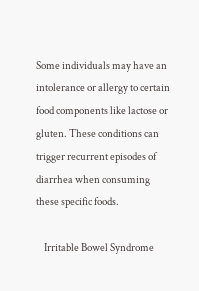Some individuals may have an intolerance or allergy to certain food components like lactose or gluten. These conditions can trigger recurrent episodes of diarrhea when consuming these specific foods.

    Irritable Bowel Syndrome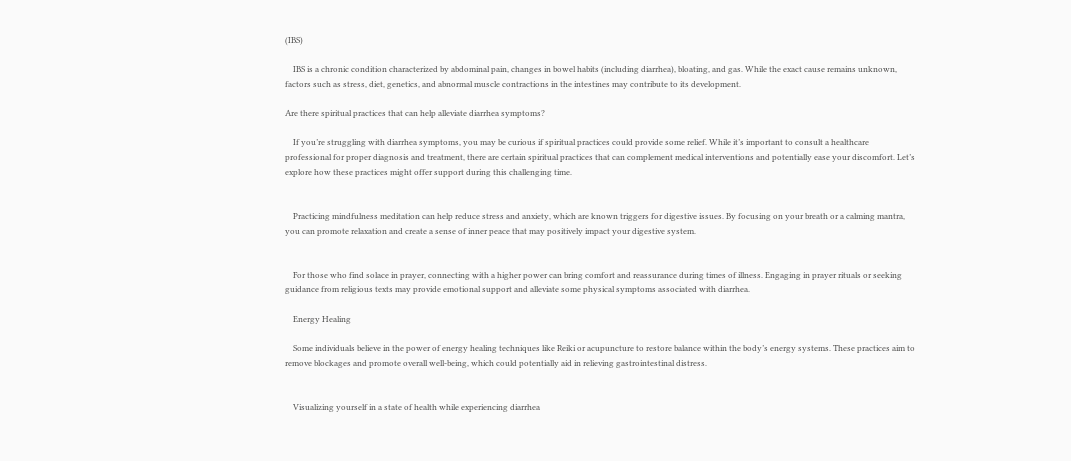(IBS)

    IBS is a chronic condition characterized by abdominal pain, changes in bowel habits (including diarrhea), bloating, and gas. While the exact cause remains unknown, factors such as stress, diet, genetics, and abnormal muscle contractions in the intestines may contribute to its development.

Are there spiritual practices that can help alleviate diarrhea symptoms?

    If you’re struggling with diarrhea symptoms, you may be curious if spiritual practices could provide some relief. While it’s important to consult a healthcare professional for proper diagnosis and treatment, there are certain spiritual practices that can complement medical interventions and potentially ease your discomfort. Let’s explore how these practices might offer support during this challenging time.


    Practicing mindfulness meditation can help reduce stress and anxiety, which are known triggers for digestive issues. By focusing on your breath or a calming mantra, you can promote relaxation and create a sense of inner peace that may positively impact your digestive system.


    For those who find solace in prayer, connecting with a higher power can bring comfort and reassurance during times of illness. Engaging in prayer rituals or seeking guidance from religious texts may provide emotional support and alleviate some physical symptoms associated with diarrhea.

    Energy Healing

    Some individuals believe in the power of energy healing techniques like Reiki or acupuncture to restore balance within the body’s energy systems. These practices aim to remove blockages and promote overall well-being, which could potentially aid in relieving gastrointestinal distress.


    Visualizing yourself in a state of health while experiencing diarrhea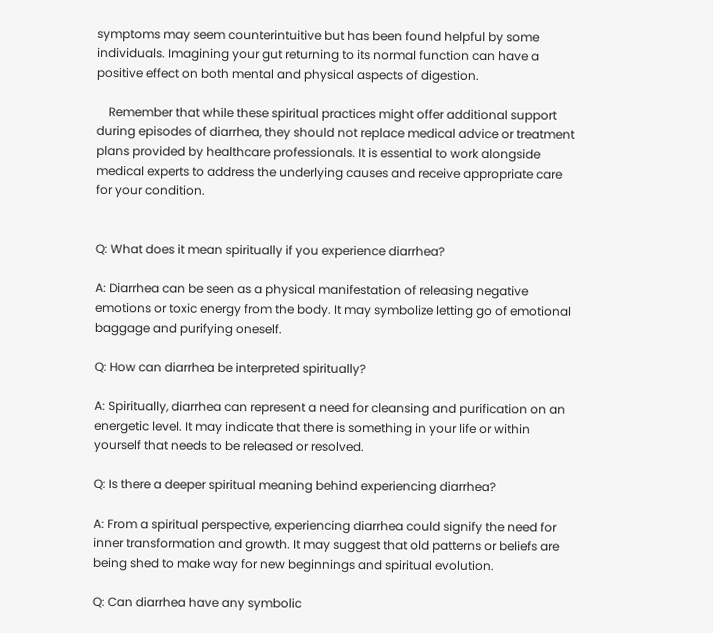symptoms may seem counterintuitive but has been found helpful by some individuals. Imagining your gut returning to its normal function can have a positive effect on both mental and physical aspects of digestion.

    Remember that while these spiritual practices might offer additional support during episodes of diarrhea, they should not replace medical advice or treatment plans provided by healthcare professionals. It is essential to work alongside medical experts to address the underlying causes and receive appropriate care for your condition.


Q: What does it mean spiritually if you experience diarrhea?

A: Diarrhea can be seen as a physical manifestation of releasing negative emotions or toxic energy from the body. It may symbolize letting go of emotional baggage and purifying oneself.

Q: How can diarrhea be interpreted spiritually?

A: Spiritually, diarrhea can represent a need for cleansing and purification on an energetic level. It may indicate that there is something in your life or within yourself that needs to be released or resolved.

Q: Is there a deeper spiritual meaning behind experiencing diarrhea?

A: From a spiritual perspective, experiencing diarrhea could signify the need for inner transformation and growth. It may suggest that old patterns or beliefs are being shed to make way for new beginnings and spiritual evolution.

Q: Can diarrhea have any symbolic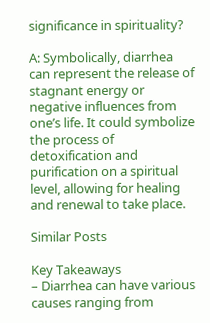significance in spirituality?

A: Symbolically, diarrhea can represent the release of stagnant energy or negative influences from one’s life. It could symbolize the process of detoxification and purification on a spiritual level, allowing for healing and renewal to take place.

Similar Posts

Key Takeaways
– Diarrhea can have various causes ranging from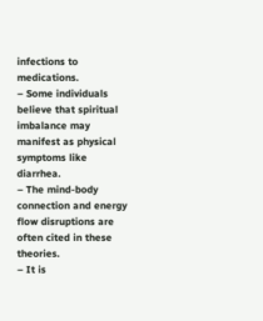infections to medications.
– Some individuals believe that spiritual imbalance may manifest as physical symptoms like diarrhea.
– The mind-body connection and energy flow disruptions are often cited in these theories.
– It is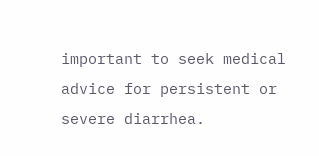important to seek medical advice for persistent or severe diarrhea.